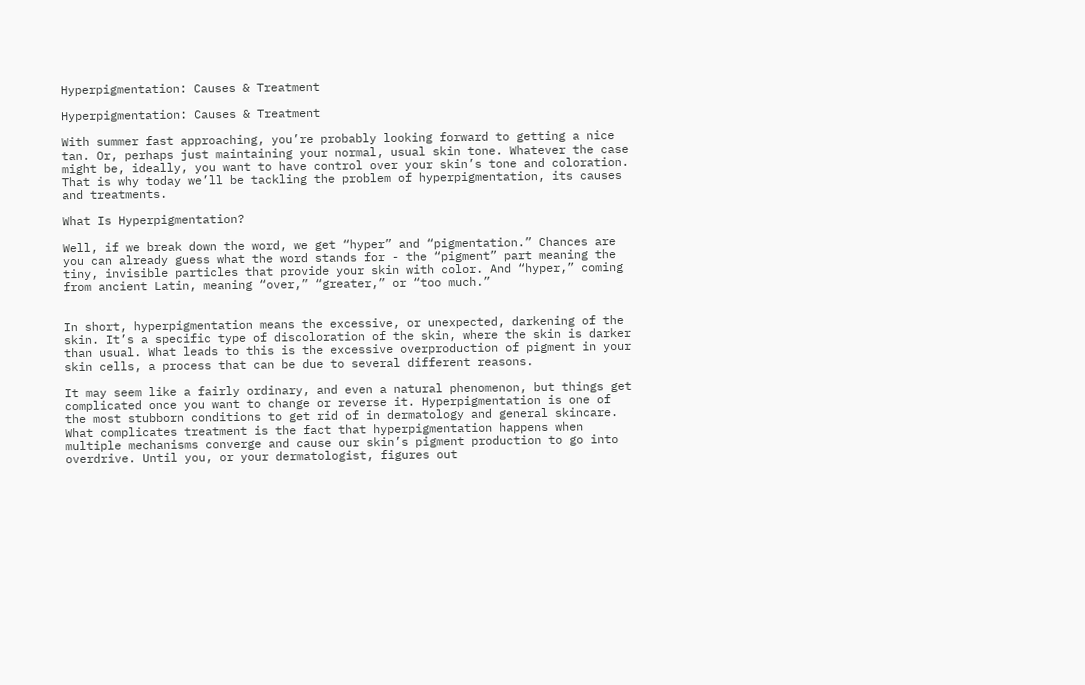Hyperpigmentation: Causes & Treatment

Hyperpigmentation: Causes & Treatment

With summer fast approaching, you’re probably looking forward to getting a nice tan. Or, perhaps just maintaining your normal, usual skin tone. Whatever the case might be, ideally, you want to have control over your skin’s tone and coloration. That is why today we’ll be tackling the problem of hyperpigmentation, its causes and treatments.

What Is Hyperpigmentation?

Well, if we break down the word, we get “hyper” and “pigmentation.” Chances are you can already guess what the word stands for - the “pigment” part meaning the tiny, invisible particles that provide your skin with color. And “hyper,” coming from ancient Latin, meaning “over,” “greater,” or “too much.”


In short, hyperpigmentation means the excessive, or unexpected, darkening of the skin. It’s a specific type of discoloration of the skin, where the skin is darker than usual. What leads to this is the excessive overproduction of pigment in your skin cells, a process that can be due to several different reasons.

It may seem like a fairly ordinary, and even a natural phenomenon, but things get complicated once you want to change or reverse it. Hyperpigmentation is one of the most stubborn conditions to get rid of in dermatology and general skincare. What complicates treatment is the fact that hyperpigmentation happens when multiple mechanisms converge and cause our skin’s pigment production to go into overdrive. Until you, or your dermatologist, figures out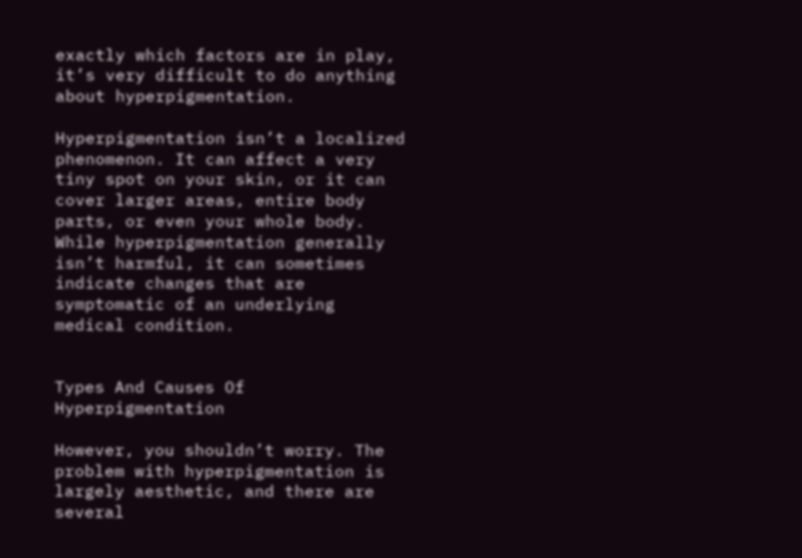exactly which factors are in play, it’s very difficult to do anything about hyperpigmentation.

Hyperpigmentation isn’t a localized phenomenon. It can affect a very tiny spot on your skin, or it can cover larger areas, entire body parts, or even your whole body. While hyperpigmentation generally isn’t harmful, it can sometimes indicate changes that are symptomatic of an underlying medical condition.


Types And Causes Of Hyperpigmentation

However, you shouldn’t worry. The problem with hyperpigmentation is largely aesthetic, and there are several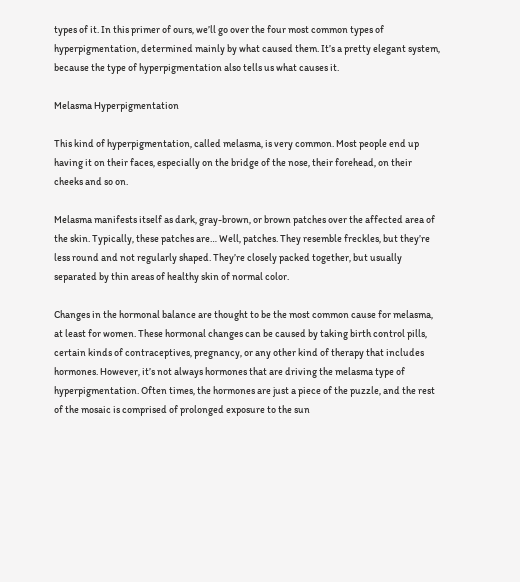types of it. In this primer of ours, we’ll go over the four most common types of hyperpigmentation, determined mainly by what caused them. It’s a pretty elegant system, because the type of hyperpigmentation also tells us what causes it.

Melasma Hyperpigmentation

This kind of hyperpigmentation, called melasma, is very common. Most people end up having it on their faces, especially on the bridge of the nose, their forehead, on their cheeks and so on.

Melasma manifests itself as dark, gray-brown, or brown patches over the affected area of the skin. Typically, these patches are… Well, patches. They resemble freckles, but they’re less round and not regularly shaped. They’re closely packed together, but usually separated by thin areas of healthy skin of normal color.

Changes in the hormonal balance are thought to be the most common cause for melasma, at least for women. These hormonal changes can be caused by taking birth control pills, certain kinds of contraceptives, pregnancy, or any other kind of therapy that includes hormones. However, it’s not always hormones that are driving the melasma type of hyperpigmentation. Often times, the hormones are just a piece of the puzzle, and the rest of the mosaic is comprised of prolonged exposure to the sun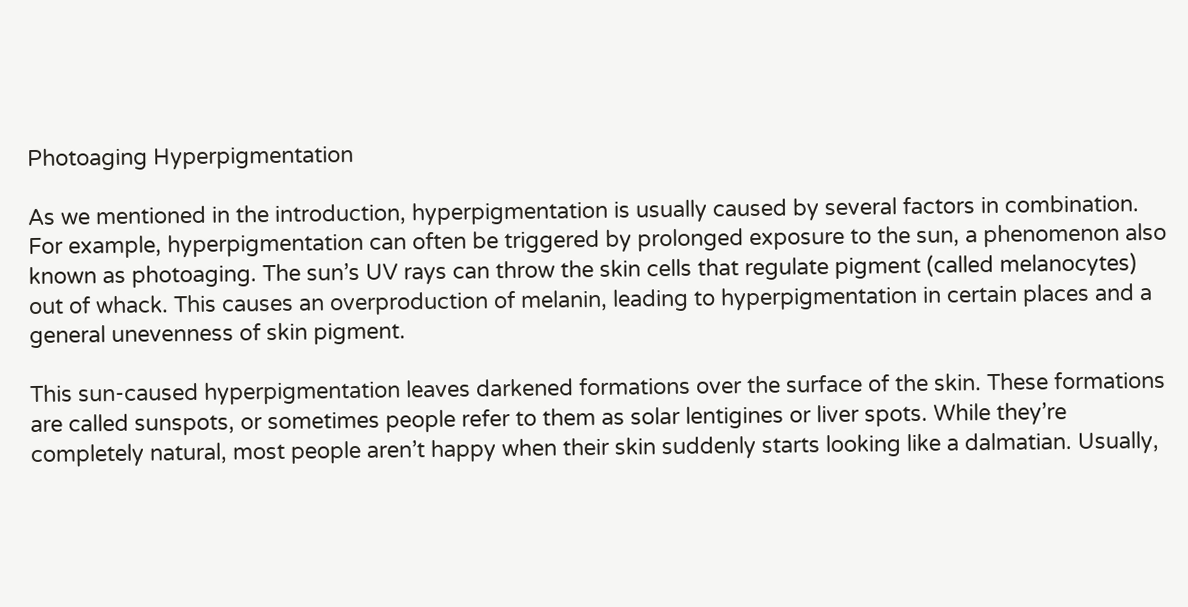Photoaging Hyperpigmentation

As we mentioned in the introduction, hyperpigmentation is usually caused by several factors in combination. For example, hyperpigmentation can often be triggered by prolonged exposure to the sun, a phenomenon also known as photoaging. The sun’s UV rays can throw the skin cells that regulate pigment (called melanocytes) out of whack. This causes an overproduction of melanin, leading to hyperpigmentation in certain places and a general unevenness of skin pigment.

This sun-caused hyperpigmentation leaves darkened formations over the surface of the skin. These formations are called sunspots, or sometimes people refer to them as solar lentigines or liver spots. While they’re completely natural, most people aren’t happy when their skin suddenly starts looking like a dalmatian. Usually,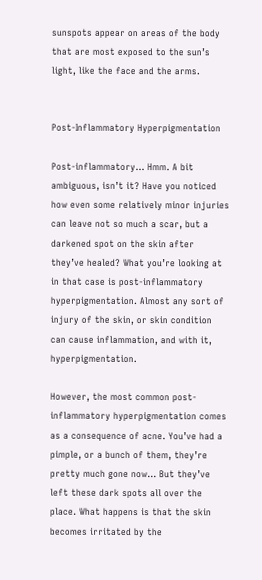sunspots appear on areas of the body that are most exposed to the sun’s light, like the face and the arms.


Post-Inflammatory Hyperpigmentation

Post-inflammatory… Hmm. A bit ambiguous, isn’t it? Have you noticed how even some relatively minor injuries can leave not so much a scar, but a darkened spot on the skin after they’ve healed? What you’re looking at in that case is post-inflammatory hyperpigmentation. Almost any sort of injury of the skin, or skin condition can cause inflammation, and with it, hyperpigmentation.

However, the most common post-inflammatory hyperpigmentation comes as a consequence of acne. You’ve had a pimple, or a bunch of them, they’re pretty much gone now… But they’ve left these dark spots all over the place. What happens is that the skin becomes irritated by the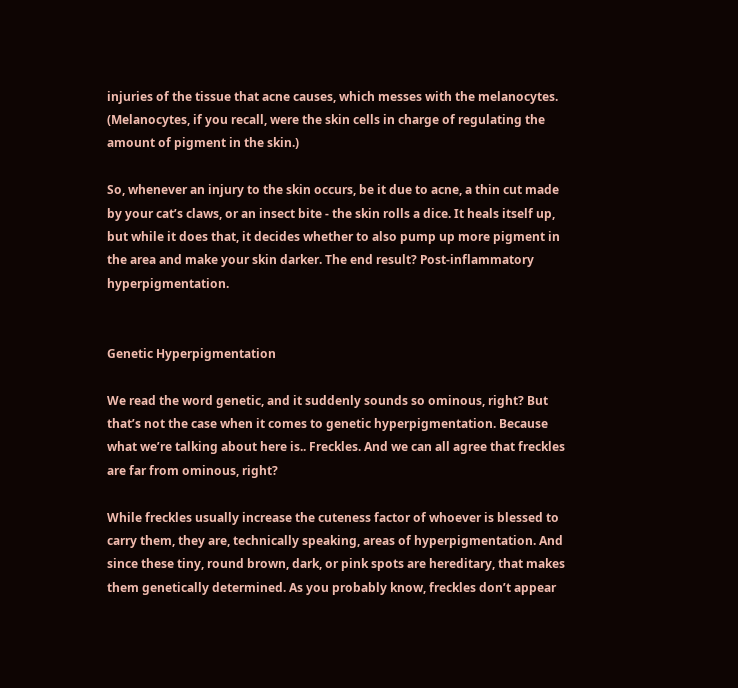injuries of the tissue that acne causes, which messes with the melanocytes. (Melanocytes, if you recall, were the skin cells in charge of regulating the amount of pigment in the skin.)

So, whenever an injury to the skin occurs, be it due to acne, a thin cut made by your cat’s claws, or an insect bite - the skin rolls a dice. It heals itself up, but while it does that, it decides whether to also pump up more pigment in the area and make your skin darker. The end result? Post-inflammatory hyperpigmentation.


Genetic Hyperpigmentation

We read the word genetic, and it suddenly sounds so ominous, right? But that’s not the case when it comes to genetic hyperpigmentation. Because what we’re talking about here is.. Freckles. And we can all agree that freckles are far from ominous, right?

While freckles usually increase the cuteness factor of whoever is blessed to carry them, they are, technically speaking, areas of hyperpigmentation. And since these tiny, round brown, dark, or pink spots are hereditary, that makes them genetically determined. As you probably know, freckles don’t appear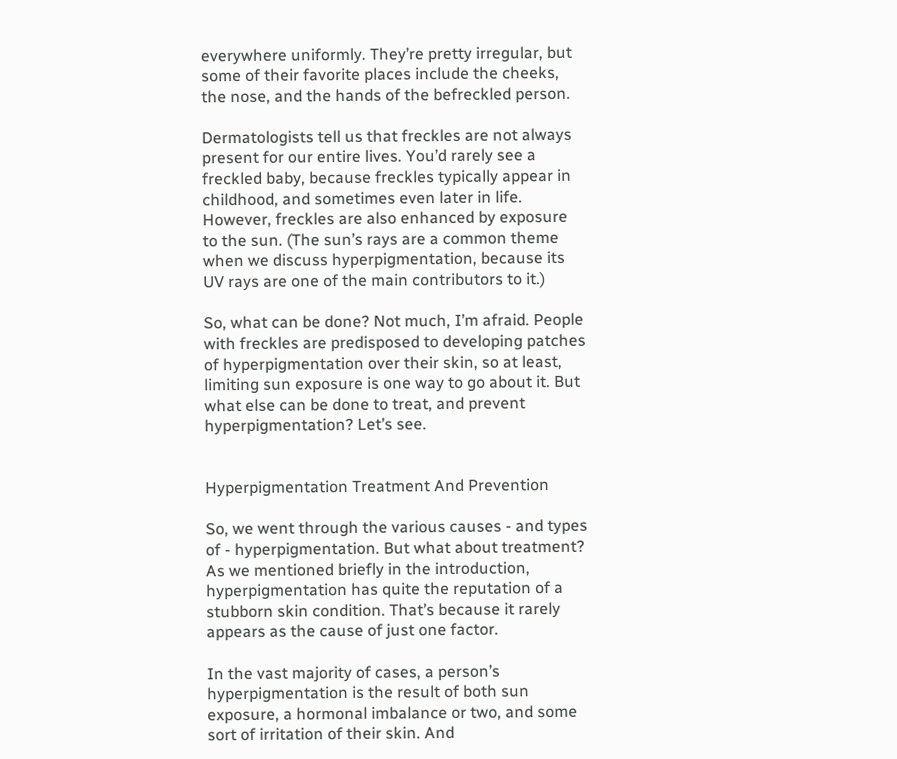everywhere uniformly. They’re pretty irregular, but some of their favorite places include the cheeks, the nose, and the hands of the befreckled person.

Dermatologists tell us that freckles are not always present for our entire lives. You’d rarely see a freckled baby, because freckles typically appear in childhood, and sometimes even later in life. However, freckles are also enhanced by exposure to the sun. (The sun’s rays are a common theme when we discuss hyperpigmentation, because its UV rays are one of the main contributors to it.)

So, what can be done? Not much, I’m afraid. People with freckles are predisposed to developing patches of hyperpigmentation over their skin, so at least, limiting sun exposure is one way to go about it. But what else can be done to treat, and prevent hyperpigmentation? Let’s see.


Hyperpigmentation Treatment And Prevention

So, we went through the various causes - and types of - hyperpigmentation. But what about treatment? As we mentioned briefly in the introduction, hyperpigmentation has quite the reputation of a stubborn skin condition. That’s because it rarely appears as the cause of just one factor.

In the vast majority of cases, a person’s hyperpigmentation is the result of both sun exposure, a hormonal imbalance or two, and some sort of irritation of their skin. And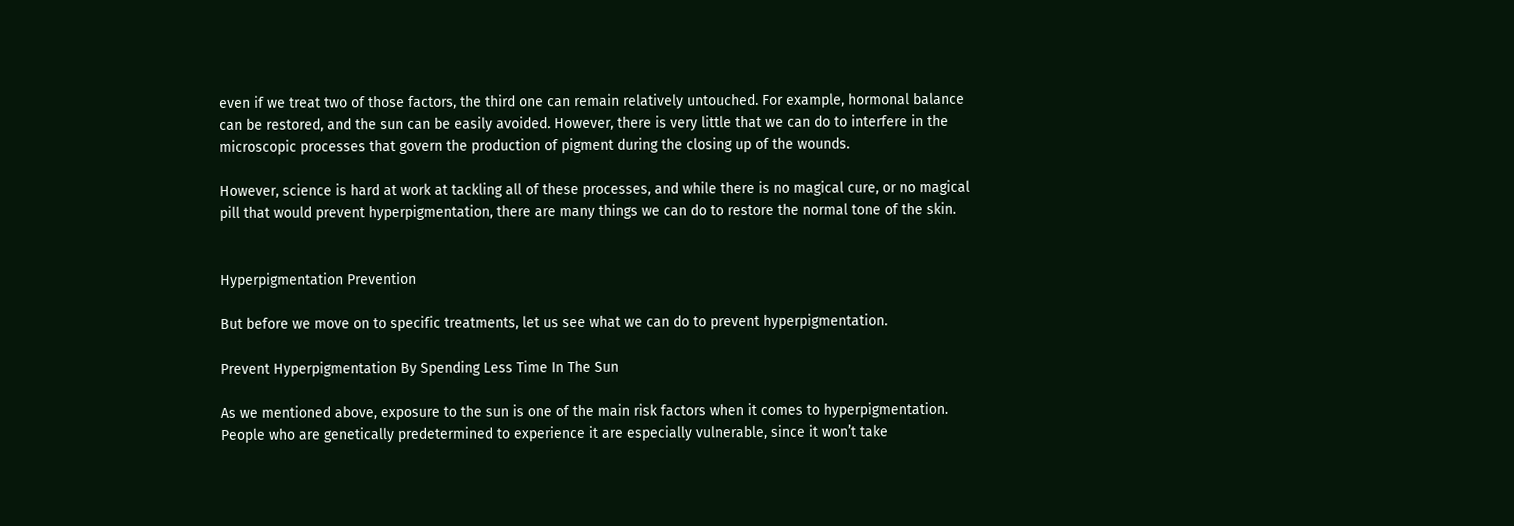even if we treat two of those factors, the third one can remain relatively untouched. For example, hormonal balance can be restored, and the sun can be easily avoided. However, there is very little that we can do to interfere in the microscopic processes that govern the production of pigment during the closing up of the wounds.

However, science is hard at work at tackling all of these processes, and while there is no magical cure, or no magical pill that would prevent hyperpigmentation, there are many things we can do to restore the normal tone of the skin.


Hyperpigmentation Prevention

But before we move on to specific treatments, let us see what we can do to prevent hyperpigmentation.

Prevent Hyperpigmentation By Spending Less Time In The Sun

As we mentioned above, exposure to the sun is one of the main risk factors when it comes to hyperpigmentation. People who are genetically predetermined to experience it are especially vulnerable, since it won’t take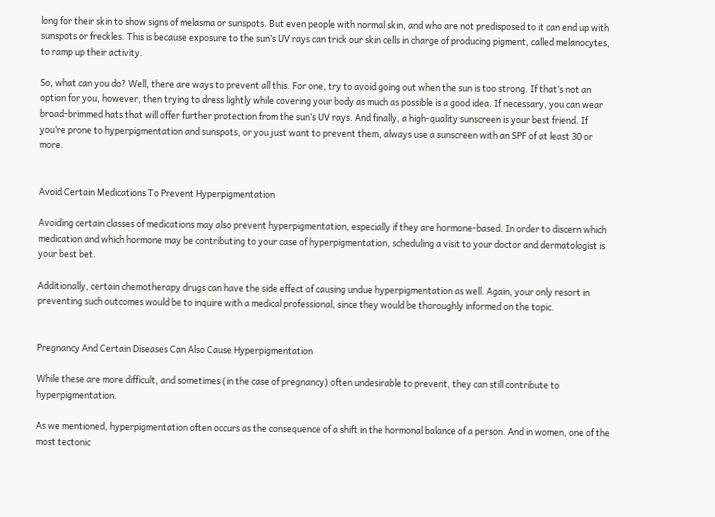long for their skin to show signs of melasma or sunspots. But even people with normal skin, and who are not predisposed to it can end up with sunspots or freckles. This is because exposure to the sun’s UV rays can trick our skin cells in charge of producing pigment, called melanocytes, to ramp up their activity.

So, what can you do? Well, there are ways to prevent all this. For one, try to avoid going out when the sun is too strong. If that’s not an option for you, however, then trying to dress lightly while covering your body as much as possible is a good idea. If necessary, you can wear broad-brimmed hats that will offer further protection from the sun’s UV rays. And finally, a high-quality sunscreen is your best friend. If you’re prone to hyperpigmentation and sunspots, or you just want to prevent them, always use a sunscreen with an SPF of at least 30 or more.


Avoid Certain Medications To Prevent Hyperpigmentation

Avoiding certain classes of medications may also prevent hyperpigmentation, especially if they are hormone-based. In order to discern which medication and which hormone may be contributing to your case of hyperpigmentation, scheduling a visit to your doctor and dermatologist is your best bet.

Additionally, certain chemotherapy drugs can have the side effect of causing undue hyperpigmentation as well. Again, your only resort in preventing such outcomes would be to inquire with a medical professional, since they would be thoroughly informed on the topic.


Pregnancy And Certain Diseases Can Also Cause Hyperpigmentation

While these are more difficult, and sometimes (in the case of pregnancy) often undesirable to prevent, they can still contribute to hyperpigmentation.

As we mentioned, hyperpigmentation often occurs as the consequence of a shift in the hormonal balance of a person. And in women, one of the most tectonic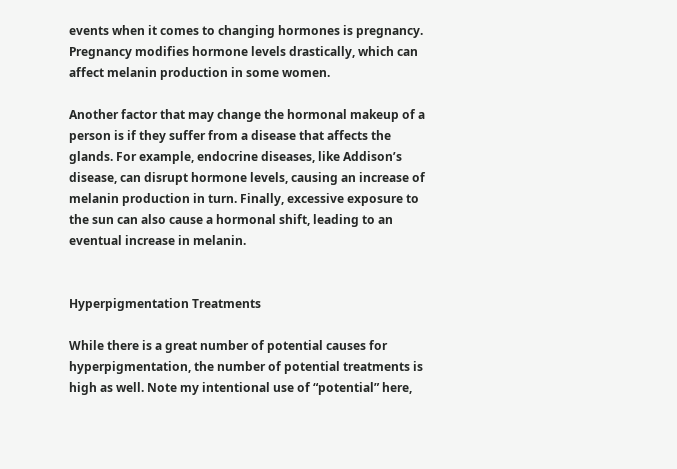events when it comes to changing hormones is pregnancy. Pregnancy modifies hormone levels drastically, which can affect melanin production in some women.

Another factor that may change the hormonal makeup of a person is if they suffer from a disease that affects the glands. For example, endocrine diseases, like Addison’s disease, can disrupt hormone levels, causing an increase of melanin production in turn. Finally, excessive exposure to the sun can also cause a hormonal shift, leading to an eventual increase in melanin.


Hyperpigmentation Treatments

While there is a great number of potential causes for hyperpigmentation, the number of potential treatments is high as well. Note my intentional use of “potential” here,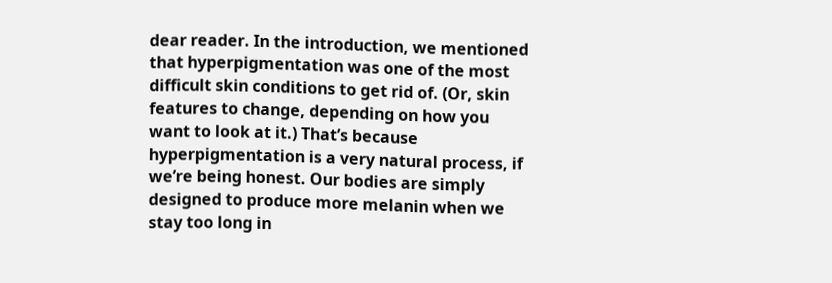dear reader. In the introduction, we mentioned that hyperpigmentation was one of the most difficult skin conditions to get rid of. (Or, skin features to change, depending on how you want to look at it.) That’s because hyperpigmentation is a very natural process, if we’re being honest. Our bodies are simply designed to produce more melanin when we stay too long in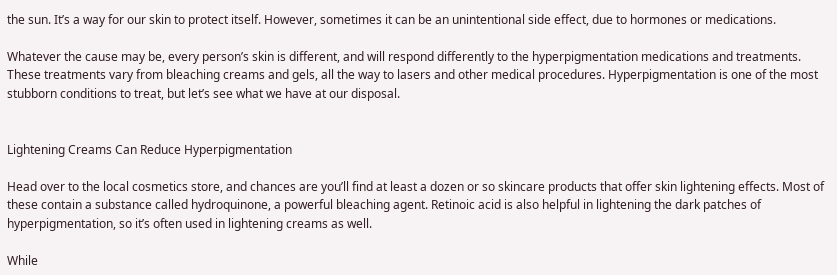the sun. It’s a way for our skin to protect itself. However, sometimes it can be an unintentional side effect, due to hormones or medications.

Whatever the cause may be, every person’s skin is different, and will respond differently to the hyperpigmentation medications and treatments. These treatments vary from bleaching creams and gels, all the way to lasers and other medical procedures. Hyperpigmentation is one of the most stubborn conditions to treat, but let’s see what we have at our disposal.


Lightening Creams Can Reduce Hyperpigmentation

Head over to the local cosmetics store, and chances are you’ll find at least a dozen or so skincare products that offer skin lightening effects. Most of these contain a substance called hydroquinone, a powerful bleaching agent. Retinoic acid is also helpful in lightening the dark patches of hyperpigmentation, so it’s often used in lightening creams as well.

While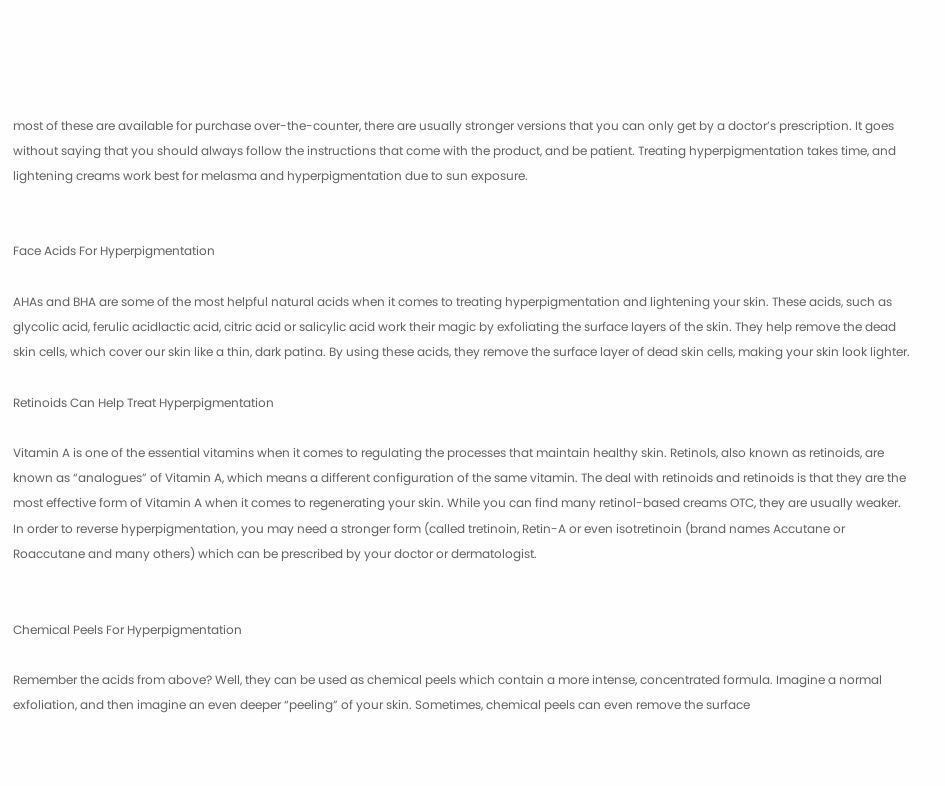most of these are available for purchase over-the-counter, there are usually stronger versions that you can only get by a doctor’s prescription. It goes without saying that you should always follow the instructions that come with the product, and be patient. Treating hyperpigmentation takes time, and lightening creams work best for melasma and hyperpigmentation due to sun exposure.


Face Acids For Hyperpigmentation

AHAs and BHA are some of the most helpful natural acids when it comes to treating hyperpigmentation and lightening your skin. These acids, such as glycolic acid, ferulic acidlactic acid, citric acid or salicylic acid work their magic by exfoliating the surface layers of the skin. They help remove the dead skin cells, which cover our skin like a thin, dark patina. By using these acids, they remove the surface layer of dead skin cells, making your skin look lighter.

Retinoids Can Help Treat Hyperpigmentation

Vitamin A is one of the essential vitamins when it comes to regulating the processes that maintain healthy skin. Retinols, also known as retinoids, are known as “analogues” of Vitamin A, which means a different configuration of the same vitamin. The deal with retinoids and retinoids is that they are the most effective form of Vitamin A when it comes to regenerating your skin. While you can find many retinol-based creams OTC, they are usually weaker. In order to reverse hyperpigmentation, you may need a stronger form (called tretinoin, Retin-A or even isotretinoin (brand names Accutane or Roaccutane and many others) which can be prescribed by your doctor or dermatologist.


Chemical Peels For Hyperpigmentation

Remember the acids from above? Well, they can be used as chemical peels which contain a more intense, concentrated formula. Imagine a normal exfoliation, and then imagine an even deeper “peeling” of your skin. Sometimes, chemical peels can even remove the surface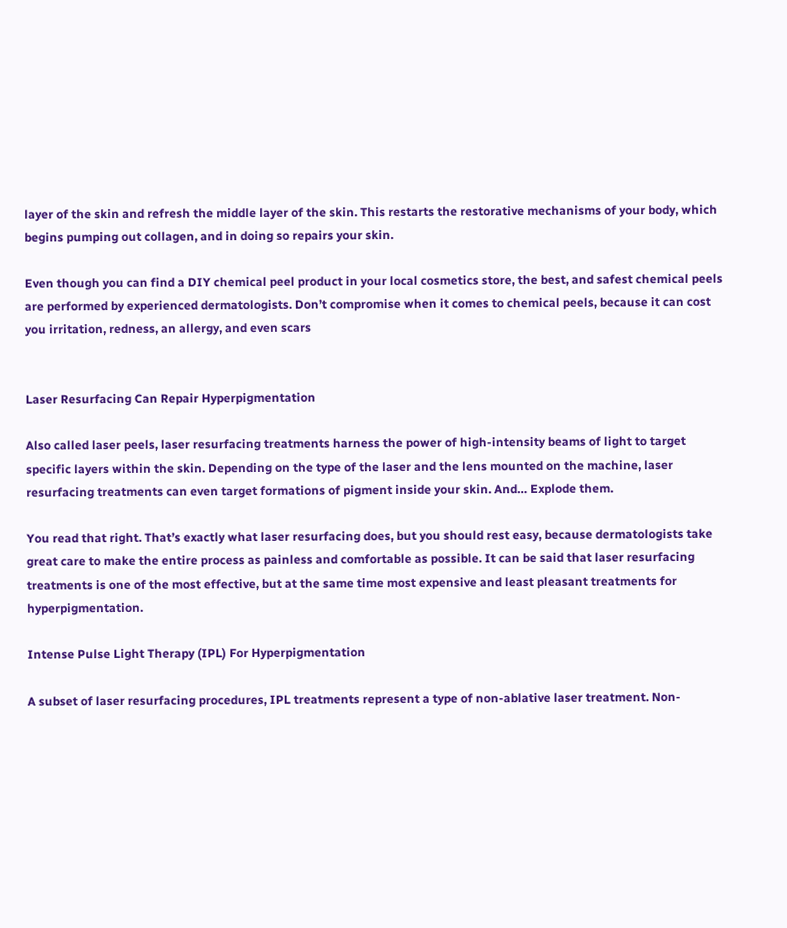layer of the skin and refresh the middle layer of the skin. This restarts the restorative mechanisms of your body, which begins pumping out collagen, and in doing so repairs your skin.

Even though you can find a DIY chemical peel product in your local cosmetics store, the best, and safest chemical peels are performed by experienced dermatologists. Don’t compromise when it comes to chemical peels, because it can cost you irritation, redness, an allergy, and even scars


Laser Resurfacing Can Repair Hyperpigmentation

Also called laser peels, laser resurfacing treatments harness the power of high-intensity beams of light to target specific layers within the skin. Depending on the type of the laser and the lens mounted on the machine, laser resurfacing treatments can even target formations of pigment inside your skin. And… Explode them.

You read that right. That’s exactly what laser resurfacing does, but you should rest easy, because dermatologists take great care to make the entire process as painless and comfortable as possible. It can be said that laser resurfacing treatments is one of the most effective, but at the same time most expensive and least pleasant treatments for hyperpigmentation.

Intense Pulse Light Therapy (IPL) For Hyperpigmentation

A subset of laser resurfacing procedures, IPL treatments represent a type of non-ablative laser treatment. Non-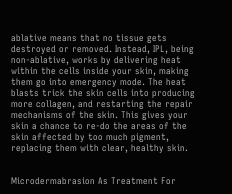ablative means that no tissue gets destroyed or removed. Instead, IPL, being non-ablative, works by delivering heat within the cells inside your skin, making them go into emergency mode. The heat blasts trick the skin cells into producing more collagen, and restarting the repair mechanisms of the skin. This gives your skin a chance to re-do the areas of the skin affected by too much pigment, replacing them with clear, healthy skin.


Microdermabrasion As Treatment For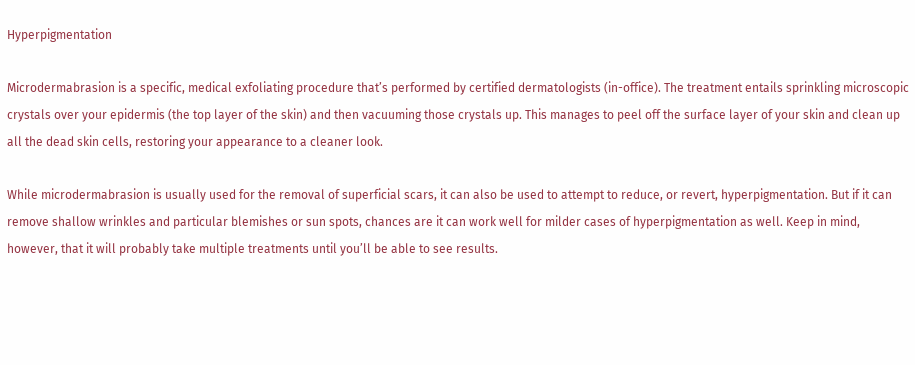Hyperpigmentation

Microdermabrasion is a specific, medical exfoliating procedure that’s performed by certified dermatologists (in-office). The treatment entails sprinkling microscopic crystals over your epidermis (the top layer of the skin) and then vacuuming those crystals up. This manages to peel off the surface layer of your skin and clean up all the dead skin cells, restoring your appearance to a cleaner look.

While microdermabrasion is usually used for the removal of superficial scars, it can also be used to attempt to reduce, or revert, hyperpigmentation. But if it can remove shallow wrinkles and particular blemishes or sun spots, chances are it can work well for milder cases of hyperpigmentation as well. Keep in mind, however, that it will probably take multiple treatments until you’ll be able to see results.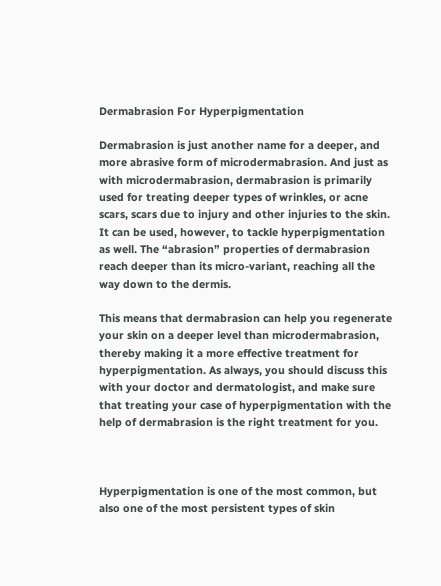Dermabrasion For Hyperpigmentation

Dermabrasion is just another name for a deeper, and more abrasive form of microdermabrasion. And just as with microdermabrasion, dermabrasion is primarily used for treating deeper types of wrinkles, or acne scars, scars due to injury and other injuries to the skin. It can be used, however, to tackle hyperpigmentation as well. The “abrasion” properties of dermabrasion reach deeper than its micro-variant, reaching all the way down to the dermis.

This means that dermabrasion can help you regenerate your skin on a deeper level than microdermabrasion, thereby making it a more effective treatment for hyperpigmentation. As always, you should discuss this with your doctor and dermatologist, and make sure that treating your case of hyperpigmentation with the help of dermabrasion is the right treatment for you.



Hyperpigmentation is one of the most common, but also one of the most persistent types of skin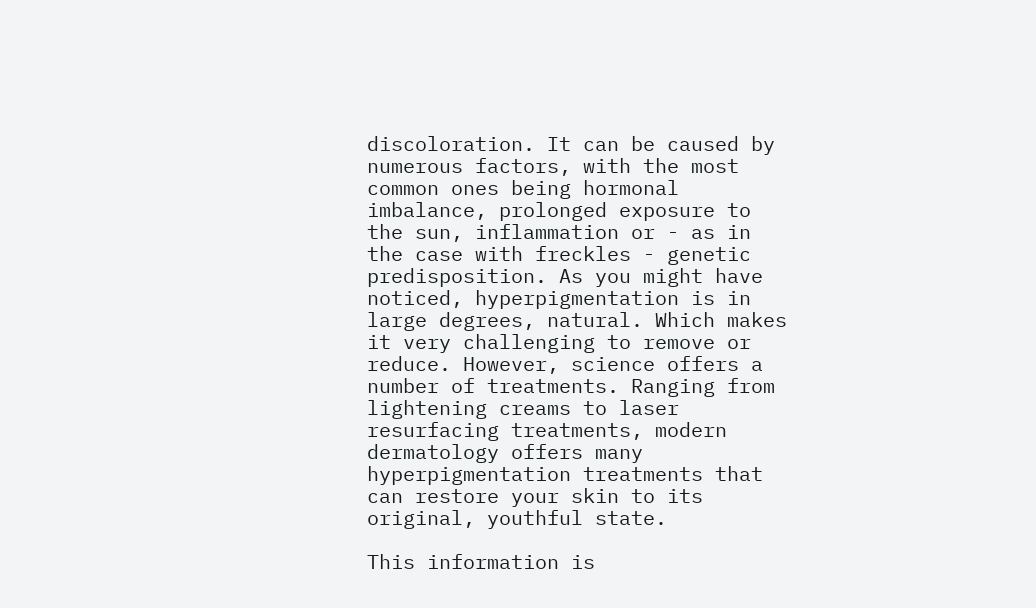discoloration. It can be caused by numerous factors, with the most common ones being hormonal imbalance, prolonged exposure to the sun, inflammation or - as in the case with freckles - genetic predisposition. As you might have noticed, hyperpigmentation is in large degrees, natural. Which makes it very challenging to remove or reduce. However, science offers a number of treatments. Ranging from lightening creams to laser resurfacing treatments, modern dermatology offers many hyperpigmentation treatments that can restore your skin to its original, youthful state.

This information is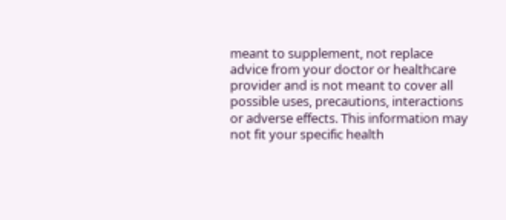meant to supplement, not replace advice from your doctor or healthcare provider and is not meant to cover all possible uses, precautions, interactions or adverse effects. This information may not fit your specific health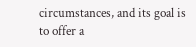circumstances, and its goal is to offer a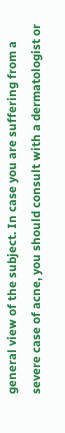general view of the subject. In case you are suffering from a severe case of acne, you should consult with a dermatologist or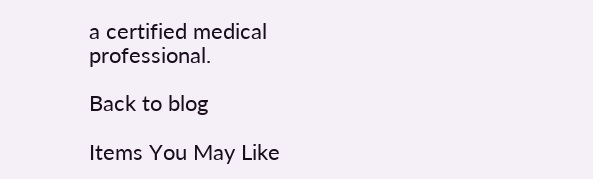a certified medical professional.

Back to blog

Items You May Like